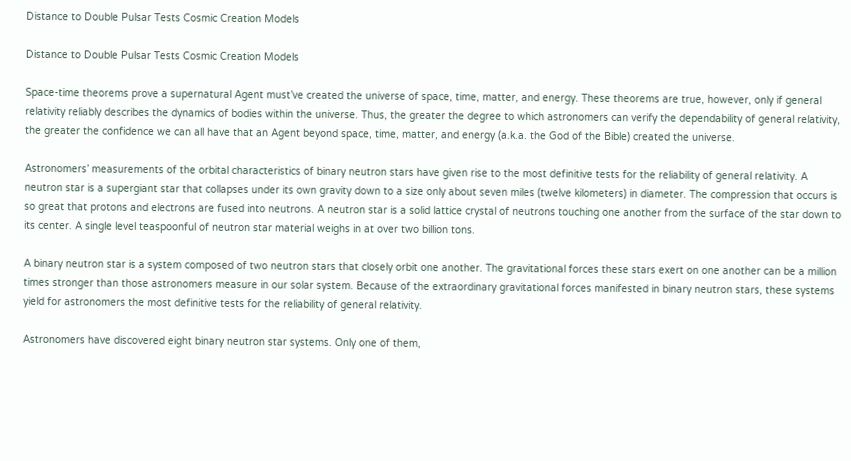Distance to Double Pulsar Tests Cosmic Creation Models

Distance to Double Pulsar Tests Cosmic Creation Models

Space-time theorems prove a supernatural Agent must’ve created the universe of space, time, matter, and energy. These theorems are true, however, only if general relativity reliably describes the dynamics of bodies within the universe. Thus, the greater the degree to which astronomers can verify the dependability of general relativity, the greater the confidence we can all have that an Agent beyond space, time, matter, and energy (a.k.a. the God of the Bible) created the universe.

Astronomers’ measurements of the orbital characteristics of binary neutron stars have given rise to the most definitive tests for the reliability of general relativity. A neutron star is a supergiant star that collapses under its own gravity down to a size only about seven miles (twelve kilometers) in diameter. The compression that occurs is so great that protons and electrons are fused into neutrons. A neutron star is a solid lattice crystal of neutrons touching one another from the surface of the star down to its center. A single level teaspoonful of neutron star material weighs in at over two billion tons.

A binary neutron star is a system composed of two neutron stars that closely orbit one another. The gravitational forces these stars exert on one another can be a million times stronger than those astronomers measure in our solar system. Because of the extraordinary gravitational forces manifested in binary neutron stars, these systems yield for astronomers the most definitive tests for the reliability of general relativity.

Astronomers have discovered eight binary neutron star systems. Only one of them,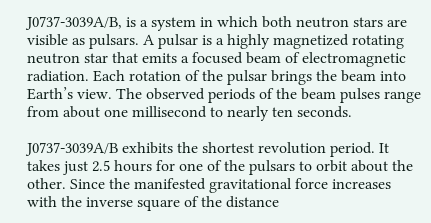J0737-3039A/B, is a system in which both neutron stars are visible as pulsars. A pulsar is a highly magnetized rotating neutron star that emits a focused beam of electromagnetic radiation. Each rotation of the pulsar brings the beam into Earth’s view. The observed periods of the beam pulses range from about one millisecond to nearly ten seconds.

J0737-3039A/B exhibits the shortest revolution period. It takes just 2.5 hours for one of the pulsars to orbit about the other. Since the manifested gravitational force increases with the inverse square of the distance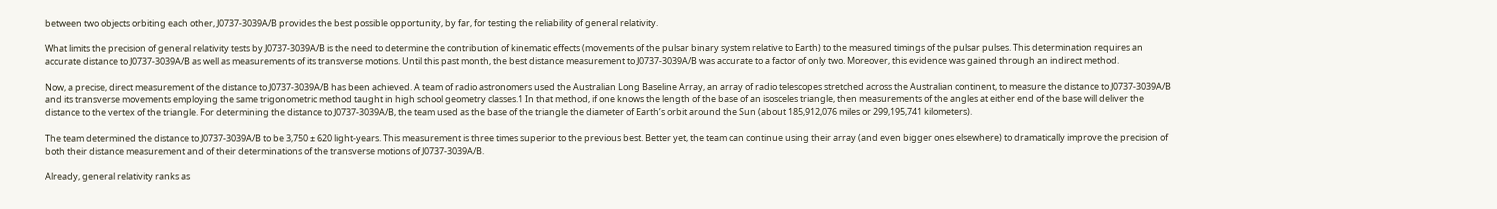between two objects orbiting each other, J0737-3039A/B provides the best possible opportunity, by far, for testing the reliability of general relativity.

What limits the precision of general relativity tests by J0737-3039A/B is the need to determine the contribution of kinematic effects (movements of the pulsar binary system relative to Earth) to the measured timings of the pulsar pulses. This determination requires an accurate distance to J0737-3039A/B as well as measurements of its transverse motions. Until this past month, the best distance measurement to J0737-3039A/B was accurate to a factor of only two. Moreover, this evidence was gained through an indirect method.

Now, a precise, direct measurement of the distance to J0737-3039A/B has been achieved. A team of radio astronomers used the Australian Long Baseline Array, an array of radio telescopes stretched across the Australian continent, to measure the distance to J0737-3039A/B and its transverse movements employing the same trigonometric method taught in high school geometry classes.1 In that method, if one knows the length of the base of an isosceles triangle, then measurements of the angles at either end of the base will deliver the distance to the vertex of the triangle. For determining the distance to J0737-3039A/B, the team used as the base of the triangle the diameter of Earth’s orbit around the Sun (about 185,912,076 miles or 299,195,741 kilometers).

The team determined the distance to J0737-3039A/B to be 3,750 ± 620 light-years. This measurement is three times superior to the previous best. Better yet, the team can continue using their array (and even bigger ones elsewhere) to dramatically improve the precision of both their distance measurement and of their determinations of the transverse motions of J0737-3039A/B.

Already, general relativity ranks as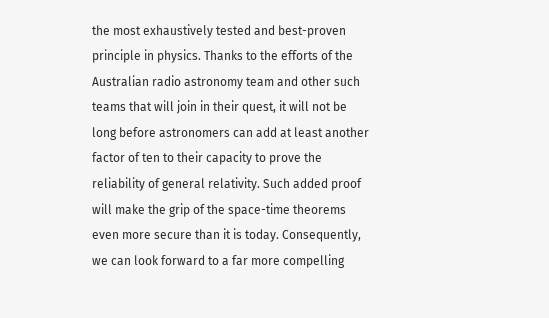the most exhaustively tested and best-proven principle in physics. Thanks to the efforts of the Australian radio astronomy team and other such teams that will join in their quest, it will not be long before astronomers can add at least another factor of ten to their capacity to prove the reliability of general relativity. Such added proof will make the grip of the space-time theorems even more secure than it is today. Consequently, we can look forward to a far more compelling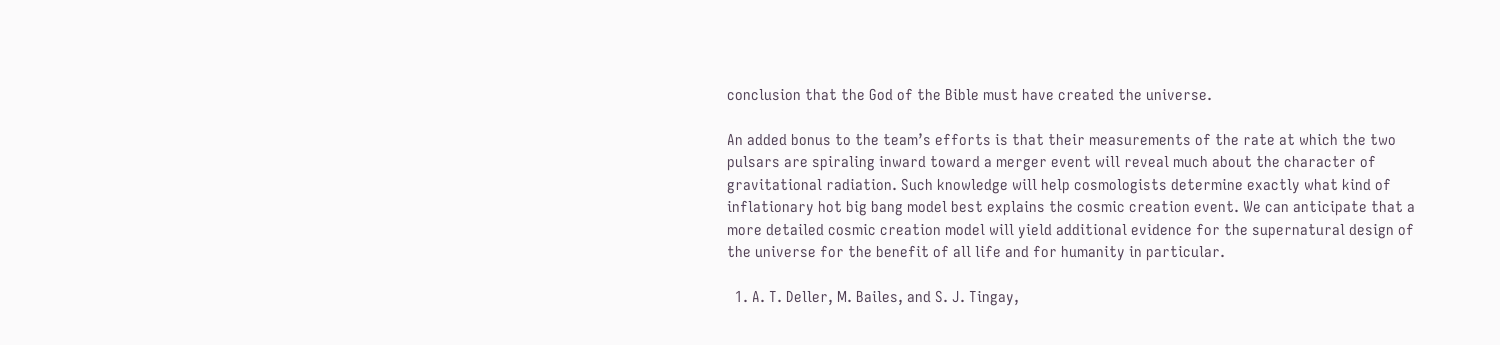conclusion that the God of the Bible must have created the universe.

An added bonus to the team’s efforts is that their measurements of the rate at which the two pulsars are spiraling inward toward a merger event will reveal much about the character of gravitational radiation. Such knowledge will help cosmologists determine exactly what kind of inflationary hot big bang model best explains the cosmic creation event. We can anticipate that a more detailed cosmic creation model will yield additional evidence for the supernatural design of the universe for the benefit of all life and for humanity in particular.

  1. A. T. Deller, M. Bailes, and S. J. Tingay,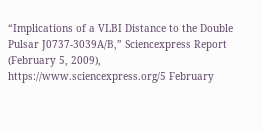“Implications of a VLBI Distance to the Double Pulsar J0737-3039A/B,” Sciencexpress Report (February 5, 2009), https://www.sciencexpress.org/5 February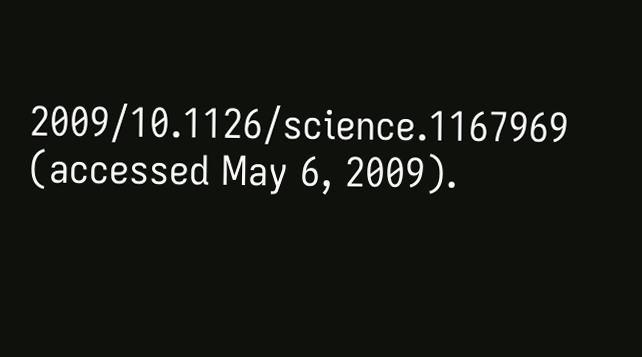2009/10.1126/science.1167969 (accessed May 6, 2009).